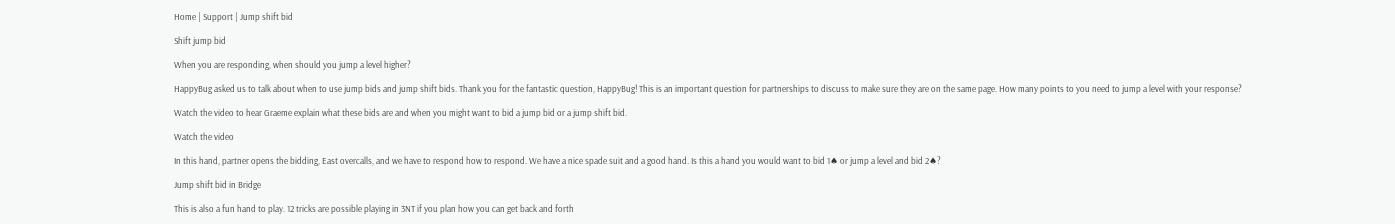Home | Support | Jump shift bid

Shift jump bid

When you are responding, when should you jump a level higher?

HappyBug asked us to talk about when to use jump bids and jump shift bids. Thank you for the fantastic question, HappyBug! This is an important question for partnerships to discuss to make sure they are on the same page. How many points to you need to jump a level with your response?

Watch the video to hear Graeme explain what these bids are and when you might want to bid a jump bid or a jump shift bid.

Watch the video

In this hand, partner opens the bidding, East overcalls, and we have to respond how to respond. We have a nice spade suit and a good hand. Is this a hand you would want to bid 1♠ or jump a level and bid 2♠?

Jump shift bid in Bridge

This is also a fun hand to play. 12 tricks are possible playing in 3NT if you plan how you can get back and forth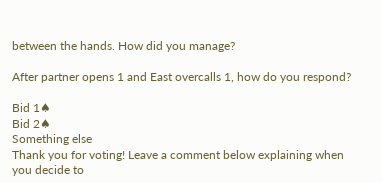between the hands. How did you manage?

After partner opens 1 and East overcalls 1, how do you respond?

Bid 1♠
Bid 2♠
Something else
Thank you for voting! Leave a comment below explaining when you decide to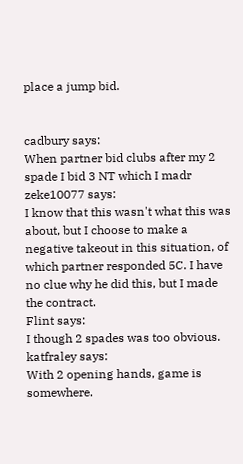place a jump bid.


cadbury says:
When partner bid clubs after my 2 spade I bid 3 NT which I madr
zeke10077 says:
I know that this wasn't what this was about, but I choose to make a negative takeout in this situation, of which partner responded 5C. I have no clue why he did this, but I made the contract.
Flint says:
I though 2 spades was too obvious.
katfraley says:
With 2 opening hands, game is somewhere.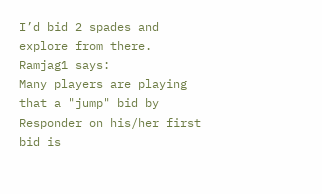I’d bid 2 spades and explore from there.
Ramjag1 says:
Many players are playing that a "jump" bid by Responder on his/her first bid is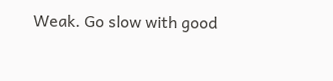Weak. Go slow with good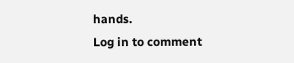hands.
Log in to comment